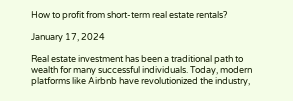How to profit from short-term real estate rentals?

January 17, 2024

Real estate investment has been a traditional path to wealth for many successful individuals. Today, modern platforms like Airbnb have revolutionized the industry,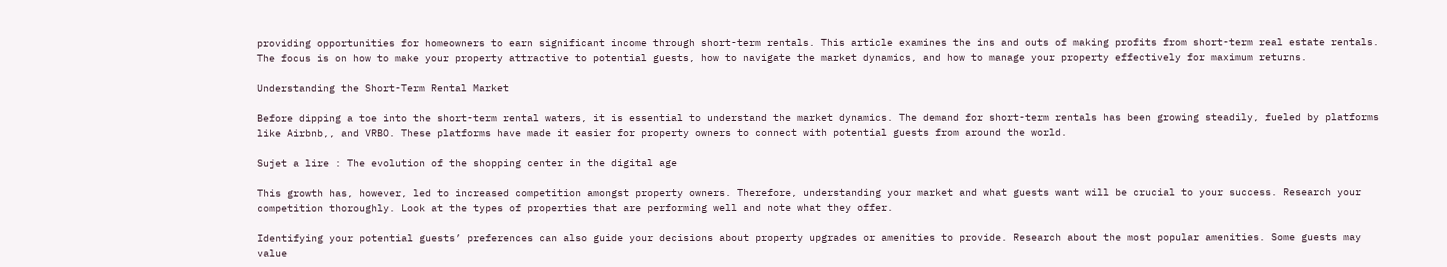providing opportunities for homeowners to earn significant income through short-term rentals. This article examines the ins and outs of making profits from short-term real estate rentals. The focus is on how to make your property attractive to potential guests, how to navigate the market dynamics, and how to manage your property effectively for maximum returns.

Understanding the Short-Term Rental Market

Before dipping a toe into the short-term rental waters, it is essential to understand the market dynamics. The demand for short-term rentals has been growing steadily, fueled by platforms like Airbnb,, and VRBO. These platforms have made it easier for property owners to connect with potential guests from around the world.

Sujet a lire : The evolution of the shopping center in the digital age

This growth has, however, led to increased competition amongst property owners. Therefore, understanding your market and what guests want will be crucial to your success. Research your competition thoroughly. Look at the types of properties that are performing well and note what they offer.

Identifying your potential guests’ preferences can also guide your decisions about property upgrades or amenities to provide. Research about the most popular amenities. Some guests may value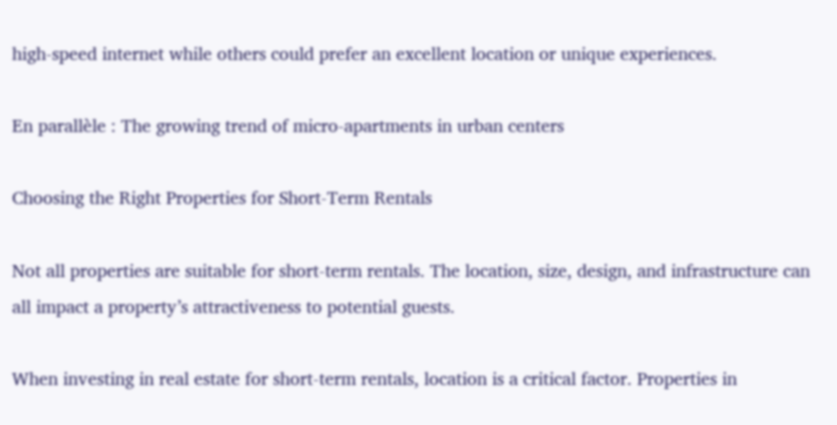high-speed internet while others could prefer an excellent location or unique experiences.

En parallèle : The growing trend of micro-apartments in urban centers

Choosing the Right Properties for Short-Term Rentals

Not all properties are suitable for short-term rentals. The location, size, design, and infrastructure can all impact a property’s attractiveness to potential guests.

When investing in real estate for short-term rentals, location is a critical factor. Properties in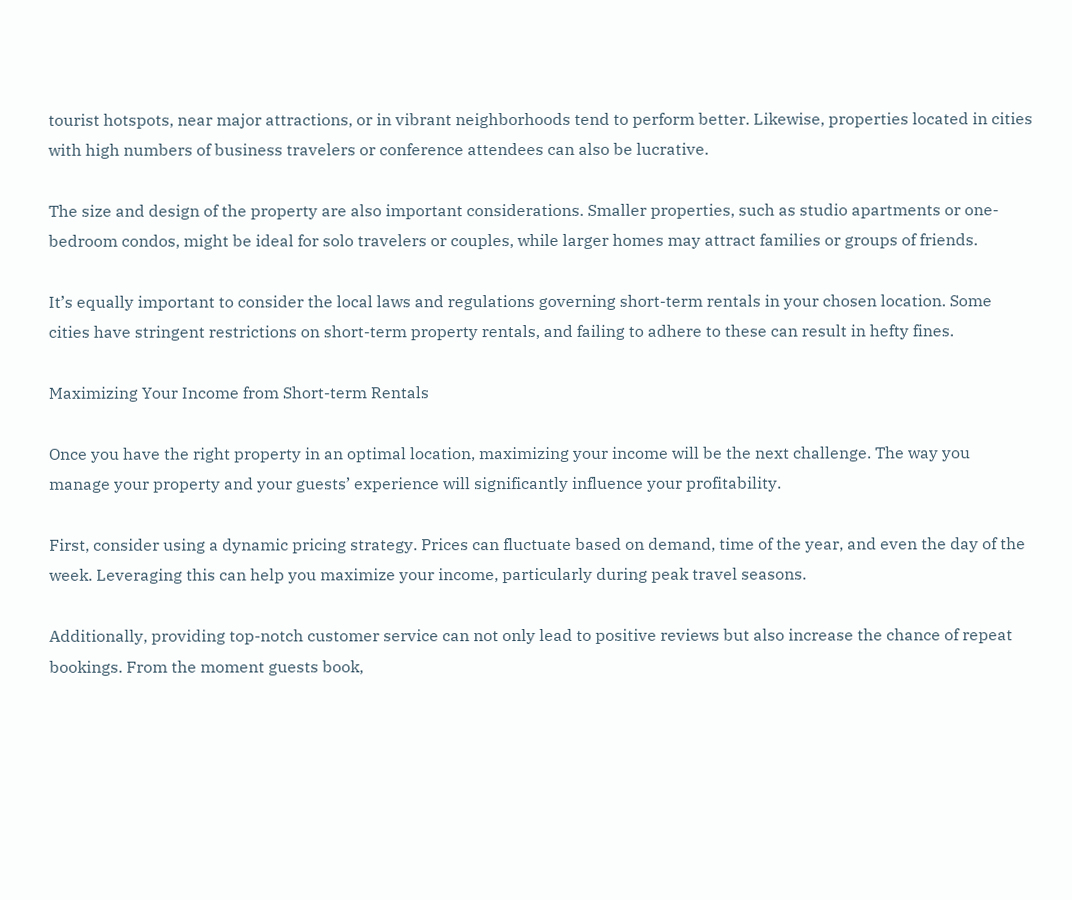tourist hotspots, near major attractions, or in vibrant neighborhoods tend to perform better. Likewise, properties located in cities with high numbers of business travelers or conference attendees can also be lucrative.

The size and design of the property are also important considerations. Smaller properties, such as studio apartments or one-bedroom condos, might be ideal for solo travelers or couples, while larger homes may attract families or groups of friends.

It’s equally important to consider the local laws and regulations governing short-term rentals in your chosen location. Some cities have stringent restrictions on short-term property rentals, and failing to adhere to these can result in hefty fines.

Maximizing Your Income from Short-term Rentals

Once you have the right property in an optimal location, maximizing your income will be the next challenge. The way you manage your property and your guests’ experience will significantly influence your profitability.

First, consider using a dynamic pricing strategy. Prices can fluctuate based on demand, time of the year, and even the day of the week. Leveraging this can help you maximize your income, particularly during peak travel seasons.

Additionally, providing top-notch customer service can not only lead to positive reviews but also increase the chance of repeat bookings. From the moment guests book,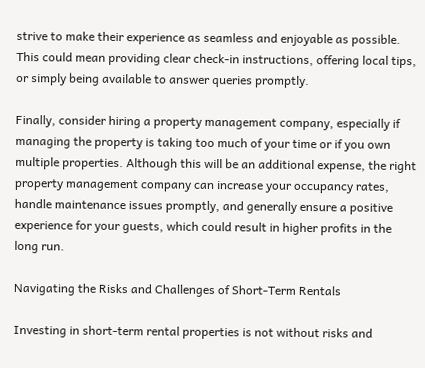strive to make their experience as seamless and enjoyable as possible. This could mean providing clear check-in instructions, offering local tips, or simply being available to answer queries promptly.

Finally, consider hiring a property management company, especially if managing the property is taking too much of your time or if you own multiple properties. Although this will be an additional expense, the right property management company can increase your occupancy rates, handle maintenance issues promptly, and generally ensure a positive experience for your guests, which could result in higher profits in the long run.

Navigating the Risks and Challenges of Short-Term Rentals

Investing in short-term rental properties is not without risks and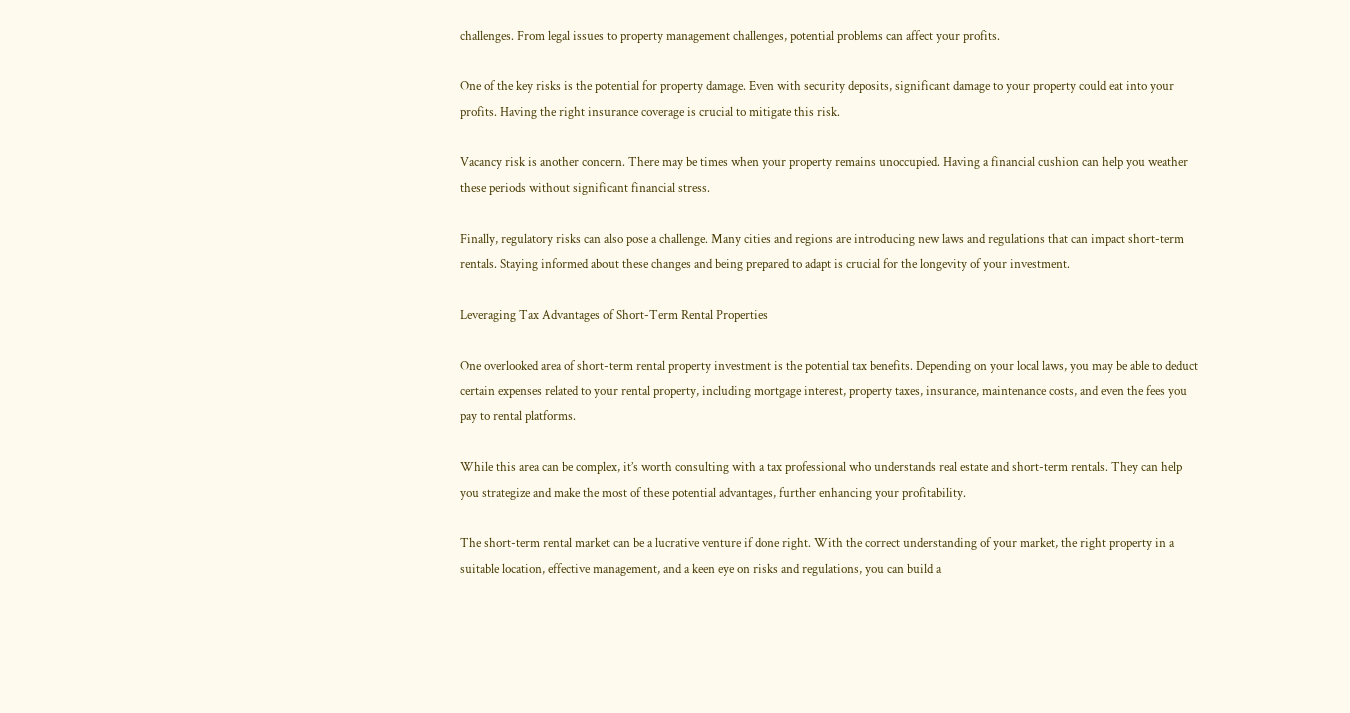challenges. From legal issues to property management challenges, potential problems can affect your profits.

One of the key risks is the potential for property damage. Even with security deposits, significant damage to your property could eat into your profits. Having the right insurance coverage is crucial to mitigate this risk.

Vacancy risk is another concern. There may be times when your property remains unoccupied. Having a financial cushion can help you weather these periods without significant financial stress.

Finally, regulatory risks can also pose a challenge. Many cities and regions are introducing new laws and regulations that can impact short-term rentals. Staying informed about these changes and being prepared to adapt is crucial for the longevity of your investment.

Leveraging Tax Advantages of Short-Term Rental Properties

One overlooked area of short-term rental property investment is the potential tax benefits. Depending on your local laws, you may be able to deduct certain expenses related to your rental property, including mortgage interest, property taxes, insurance, maintenance costs, and even the fees you pay to rental platforms.

While this area can be complex, it’s worth consulting with a tax professional who understands real estate and short-term rentals. They can help you strategize and make the most of these potential advantages, further enhancing your profitability.

The short-term rental market can be a lucrative venture if done right. With the correct understanding of your market, the right property in a suitable location, effective management, and a keen eye on risks and regulations, you can build a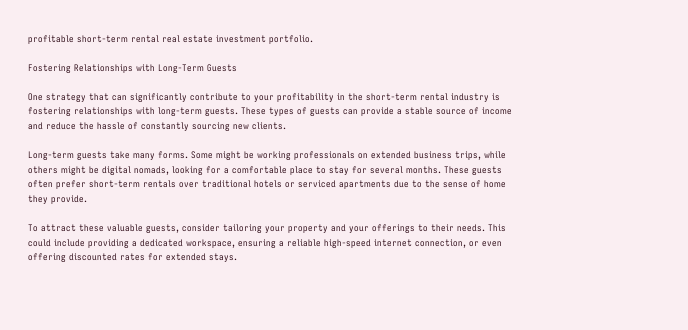profitable short-term rental real estate investment portfolio.

Fostering Relationships with Long-Term Guests

One strategy that can significantly contribute to your profitability in the short-term rental industry is fostering relationships with long-term guests. These types of guests can provide a stable source of income and reduce the hassle of constantly sourcing new clients.

Long-term guests take many forms. Some might be working professionals on extended business trips, while others might be digital nomads, looking for a comfortable place to stay for several months. These guests often prefer short-term rentals over traditional hotels or serviced apartments due to the sense of home they provide.

To attract these valuable guests, consider tailoring your property and your offerings to their needs. This could include providing a dedicated workspace, ensuring a reliable high-speed internet connection, or even offering discounted rates for extended stays.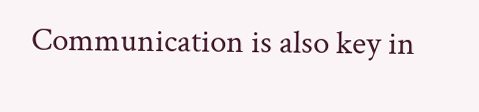Communication is also key in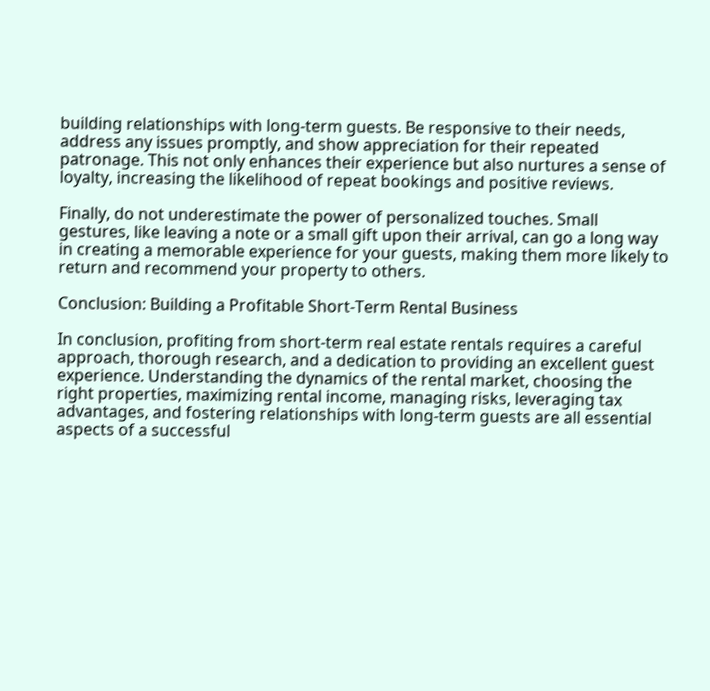building relationships with long-term guests. Be responsive to their needs, address any issues promptly, and show appreciation for their repeated patronage. This not only enhances their experience but also nurtures a sense of loyalty, increasing the likelihood of repeat bookings and positive reviews.

Finally, do not underestimate the power of personalized touches. Small gestures, like leaving a note or a small gift upon their arrival, can go a long way in creating a memorable experience for your guests, making them more likely to return and recommend your property to others.

Conclusion: Building a Profitable Short-Term Rental Business

In conclusion, profiting from short-term real estate rentals requires a careful approach, thorough research, and a dedication to providing an excellent guest experience. Understanding the dynamics of the rental market, choosing the right properties, maximizing rental income, managing risks, leveraging tax advantages, and fostering relationships with long-term guests are all essential aspects of a successful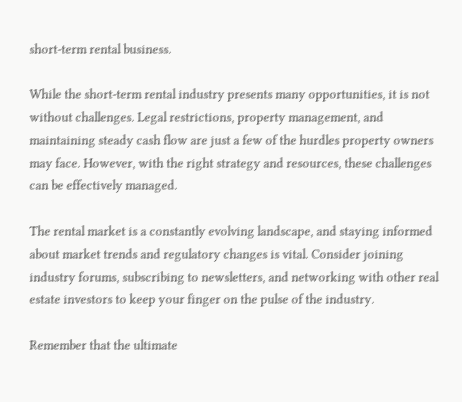short-term rental business.

While the short-term rental industry presents many opportunities, it is not without challenges. Legal restrictions, property management, and maintaining steady cash flow are just a few of the hurdles property owners may face. However, with the right strategy and resources, these challenges can be effectively managed.

The rental market is a constantly evolving landscape, and staying informed about market trends and regulatory changes is vital. Consider joining industry forums, subscribing to newsletters, and networking with other real estate investors to keep your finger on the pulse of the industry.

Remember that the ultimate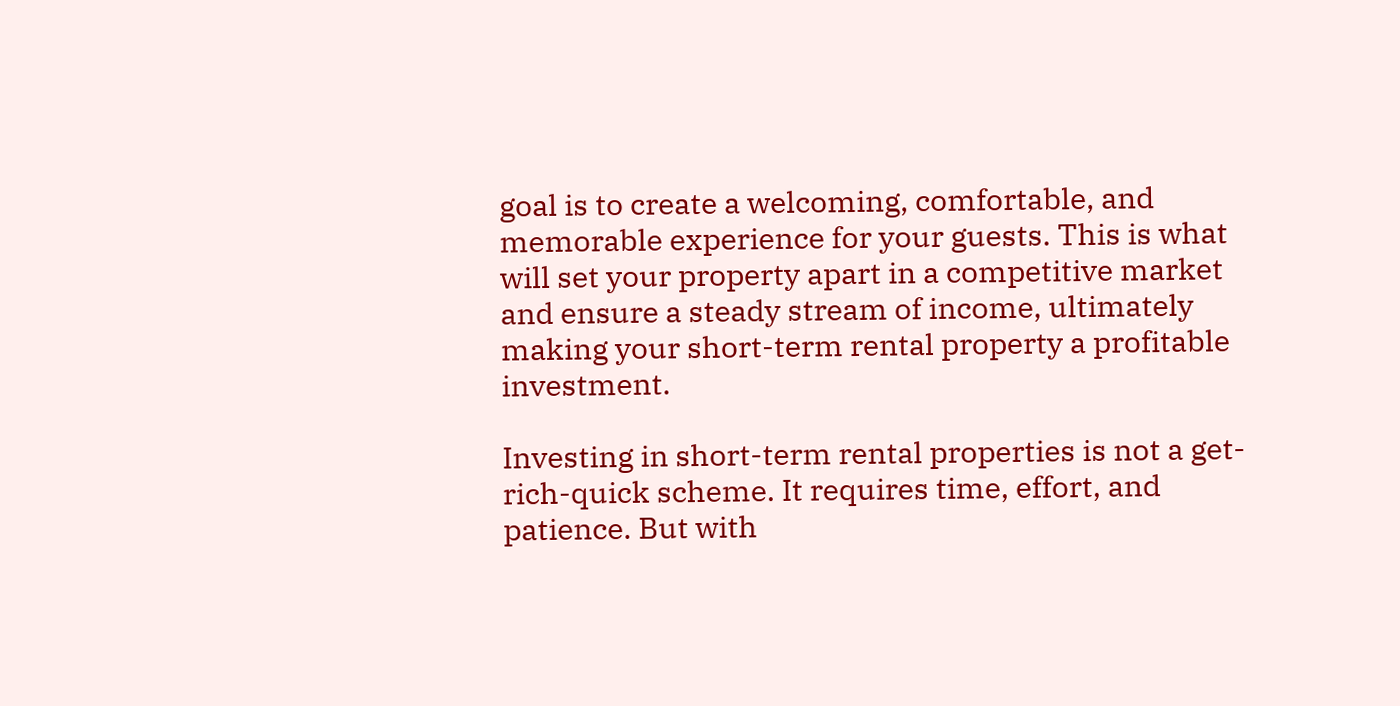goal is to create a welcoming, comfortable, and memorable experience for your guests. This is what will set your property apart in a competitive market and ensure a steady stream of income, ultimately making your short-term rental property a profitable investment.

Investing in short-term rental properties is not a get-rich-quick scheme. It requires time, effort, and patience. But with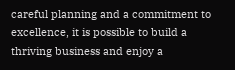careful planning and a commitment to excellence, it is possible to build a thriving business and enjoy a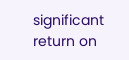significant return on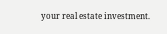your real estate investment.